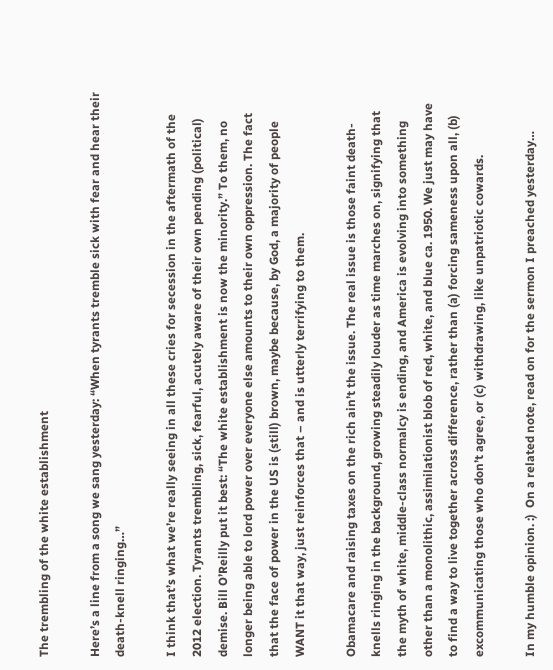The trembling of the white establishment

Here’s a line from a song we sang yesterday: “When tyrants tremble sick with fear and hear their death-knell ringing…”

I think that’s what we’re really seeing in all these cries for secession in the aftermath of the 2012 election. Tyrants trembling, sick, fearful, acutely aware of their own pending (political) demise. Bill O’Reilly put it best: “The white establishment is now the minority.” To them, no longer being able to lord power over everyone else amounts to their own oppression. The fact that the face of power in the US is (still) brown, maybe because, by God, a majority of people WANT it that way, just reinforces that – and is utterly terrifying to them.

Obamacare and raising taxes on the rich ain’t the issue. The real issue is those faint death-knells ringing in the background, growing steadily louder as time marches on, signifying that the myth of white, middle-class normalcy is ending, and America is evolving into something other than a monolithic, assimilationist blob of red, white, and blue ca. 1950. We just may have to find a way to live together across difference, rather than (a) forcing sameness upon all, (b) excommunicating those who don’t agree, or (c) withdrawing, like unpatriotic cowards.

In my humble opinion. :)  On a related note, read on for the sermon I preached yesterday…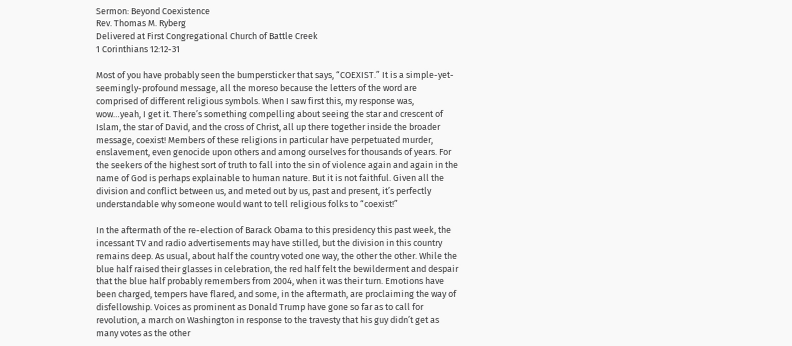Sermon: Beyond Coexistence
Rev. Thomas M. Ryberg
Delivered at First Congregational Church of Battle Creek
1 Corinthians 12:12-31

Most of you have probably seen the bumpersticker that says, “COEXIST.” It is a simple-yet-seemingly-profound message, all the moreso because the letters of the word are comprised of different religious symbols. When I saw first this, my response was, wow…yeah, I get it. There’s something compelling about seeing the star and crescent of Islam, the star of David, and the cross of Christ, all up there together inside the broader message, coexist! Members of these religions in particular have perpetuated murder, enslavement, even genocide upon others and among ourselves for thousands of years. For the seekers of the highest sort of truth to fall into the sin of violence again and again in the name of God is perhaps explainable to human nature. But it is not faithful. Given all the division and conflict between us, and meted out by us, past and present, it’s perfectly understandable why someone would want to tell religious folks to “coexist!”

In the aftermath of the re-election of Barack Obama to this presidency this past week, the incessant TV and radio advertisements may have stilled, but the division in this country remains deep. As usual, about half the country voted one way, the other the other. While the blue half raised their glasses in celebration, the red half felt the bewilderment and despair that the blue half probably remembers from 2004, when it was their turn. Emotions have been charged, tempers have flared, and some, in the aftermath, are proclaiming the way of disfellowship. Voices as prominent as Donald Trump have gone so far as to call for revolution, a march on Washington in response to the travesty that his guy didn’t get as many votes as the other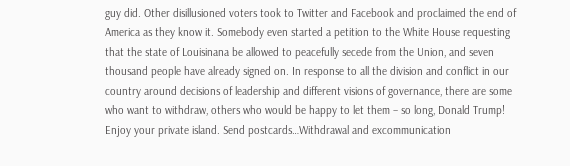guy did. Other disillusioned voters took to Twitter and Facebook and proclaimed the end of America as they know it. Somebody even started a petition to the White House requesting that the state of Louisinana be allowed to peacefully secede from the Union, and seven thousand people have already signed on. In response to all the division and conflict in our country around decisions of leadership and different visions of governance, there are some who want to withdraw, others who would be happy to let them – so long, Donald Trump! Enjoy your private island. Send postcards…Withdrawal and excommunication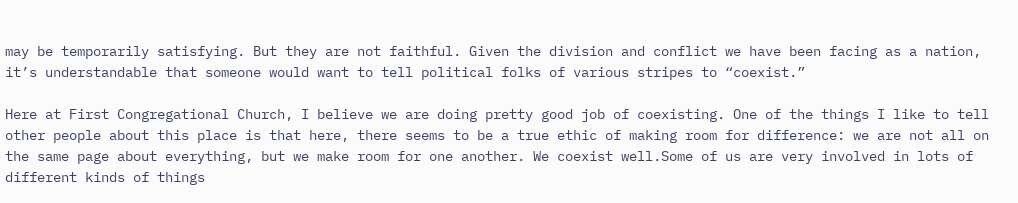may be temporarily satisfying. But they are not faithful. Given the division and conflict we have been facing as a nation, it’s understandable that someone would want to tell political folks of various stripes to “coexist.”

Here at First Congregational Church, I believe we are doing pretty good job of coexisting. One of the things I like to tell other people about this place is that here, there seems to be a true ethic of making room for difference: we are not all on the same page about everything, but we make room for one another. We coexist well.Some of us are very involved in lots of different kinds of things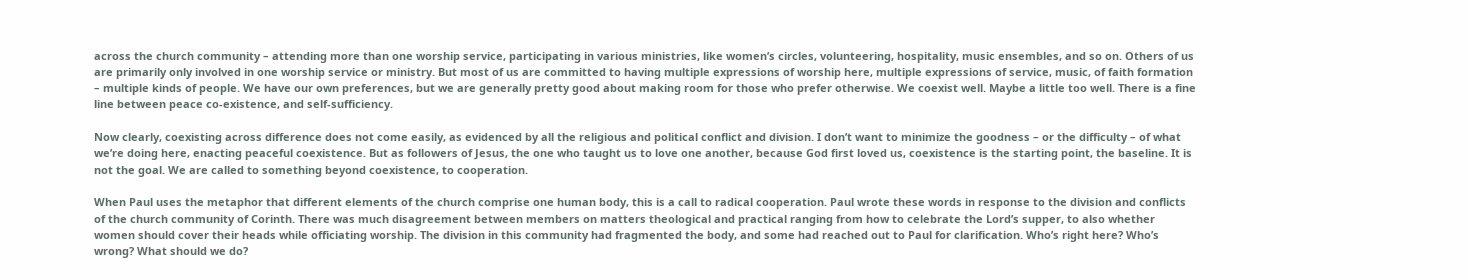across the church community – attending more than one worship service, participating in various ministries, like women’s circles, volunteering, hospitality, music ensembles, and so on. Others of us are primarily only involved in one worship service or ministry. But most of us are committed to having multiple expressions of worship here, multiple expressions of service, music, of faith formation – multiple kinds of people. We have our own preferences, but we are generally pretty good about making room for those who prefer otherwise. We coexist well. Maybe a little too well. There is a fine line between peace co-existence, and self-sufficiency.

Now clearly, coexisting across difference does not come easily, as evidenced by all the religious and political conflict and division. I don’t want to minimize the goodness – or the difficulty – of what we’re doing here, enacting peaceful coexistence. But as followers of Jesus, the one who taught us to love one another, because God first loved us, coexistence is the starting point, the baseline. It is not the goal. We are called to something beyond coexistence, to cooperation.

When Paul uses the metaphor that different elements of the church comprise one human body, this is a call to radical cooperation. Paul wrote these words in response to the division and conflicts of the church community of Corinth. There was much disagreement between members on matters theological and practical ranging from how to celebrate the Lord’s supper, to also whether women should cover their heads while officiating worship. The division in this community had fragmented the body, and some had reached out to Paul for clarification. Who’s right here? Who’s wrong? What should we do?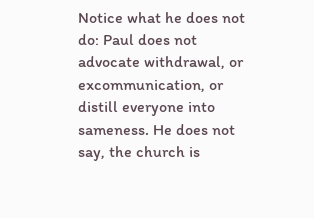Notice what he does not do: Paul does not advocate withdrawal, or excommunication, or distill everyone into sameness. He does not say, the church is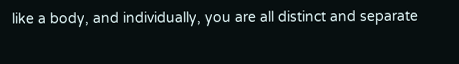like a body, and individually, you are all distinct and separate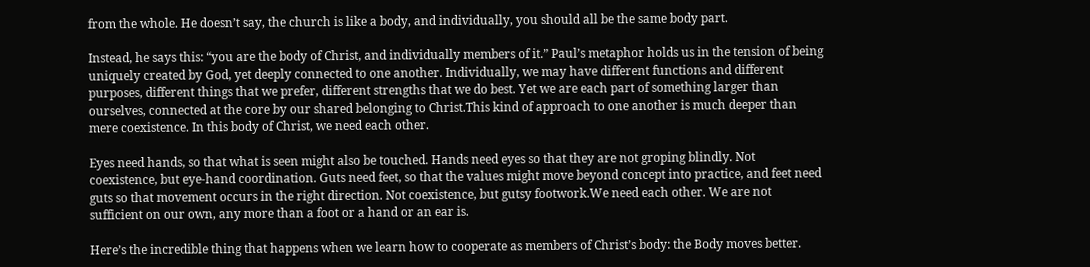from the whole. He doesn’t say, the church is like a body, and individually, you should all be the same body part.

Instead, he says this: “you are the body of Christ, and individually members of it.” Paul’s metaphor holds us in the tension of being uniquely created by God, yet deeply connected to one another. Individually, we may have different functions and different purposes, different things that we prefer, different strengths that we do best. Yet we are each part of something larger than ourselves, connected at the core by our shared belonging to Christ.This kind of approach to one another is much deeper than mere coexistence. In this body of Christ, we need each other.

Eyes need hands, so that what is seen might also be touched. Hands need eyes so that they are not groping blindly. Not coexistence, but eye-hand coordination. Guts need feet, so that the values might move beyond concept into practice, and feet need guts so that movement occurs in the right direction. Not coexistence, but gutsy footwork.We need each other. We are not sufficient on our own, any more than a foot or a hand or an ear is.

Here’s the incredible thing that happens when we learn how to cooperate as members of Christ’s body: the Body moves better.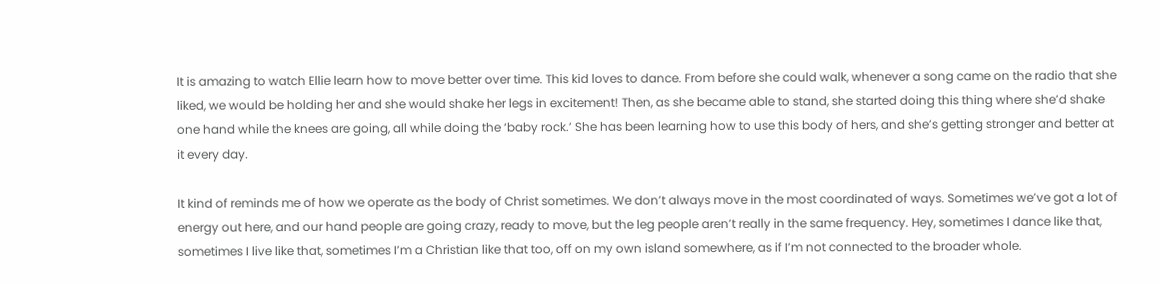It is amazing to watch Ellie learn how to move better over time. This kid loves to dance. From before she could walk, whenever a song came on the radio that she liked, we would be holding her and she would shake her legs in excitement! Then, as she became able to stand, she started doing this thing where she’d shake one hand while the knees are going, all while doing the ‘baby rock.’ She has been learning how to use this body of hers, and she’s getting stronger and better at it every day.

It kind of reminds me of how we operate as the body of Christ sometimes. We don’t always move in the most coordinated of ways. Sometimes we’ve got a lot of energy out here, and our hand people are going crazy, ready to move, but the leg people aren’t really in the same frequency. Hey, sometimes I dance like that, sometimes I live like that, sometimes I’m a Christian like that too, off on my own island somewhere, as if I’m not connected to the broader whole.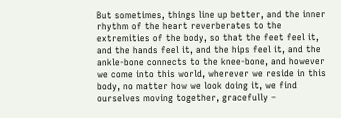But sometimes, things line up better, and the inner rhythm of the heart reverberates to the extremities of the body, so that the feet feel it, and the hands feel it, and the hips feel it, and the ankle-bone connects to the knee-bone, and however we come into this world, wherever we reside in this body, no matter how we look doing it, we find ourselves moving together, gracefully –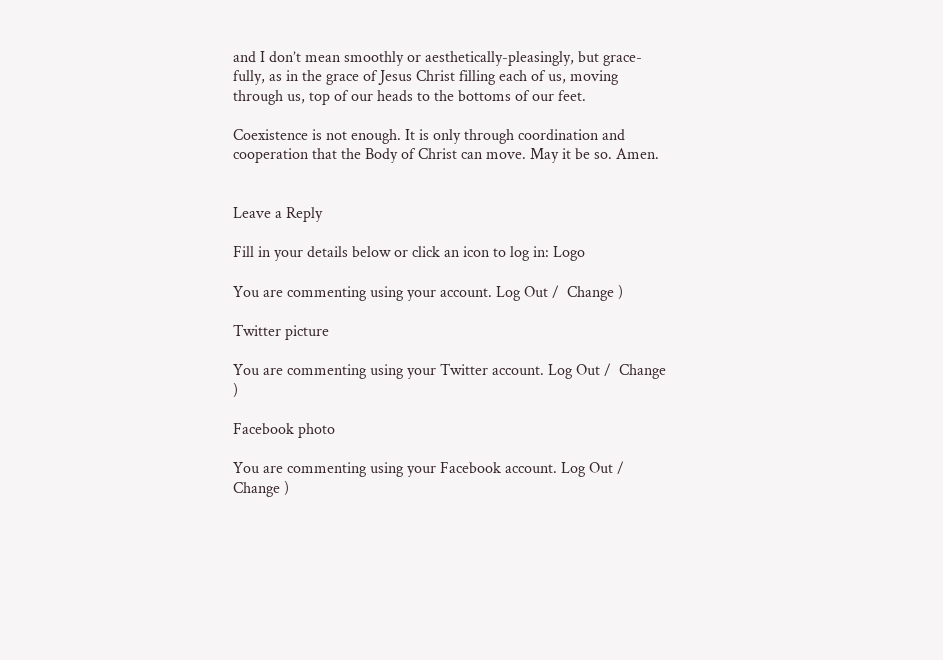and I don’t mean smoothly or aesthetically-pleasingly, but grace-fully, as in the grace of Jesus Christ filling each of us, moving through us, top of our heads to the bottoms of our feet.

Coexistence is not enough. It is only through coordination and cooperation that the Body of Christ can move. May it be so. Amen.


Leave a Reply

Fill in your details below or click an icon to log in: Logo

You are commenting using your account. Log Out /  Change )

Twitter picture

You are commenting using your Twitter account. Log Out /  Change )

Facebook photo

You are commenting using your Facebook account. Log Out /  Change )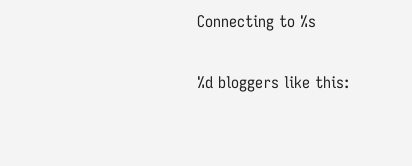Connecting to %s

%d bloggers like this: